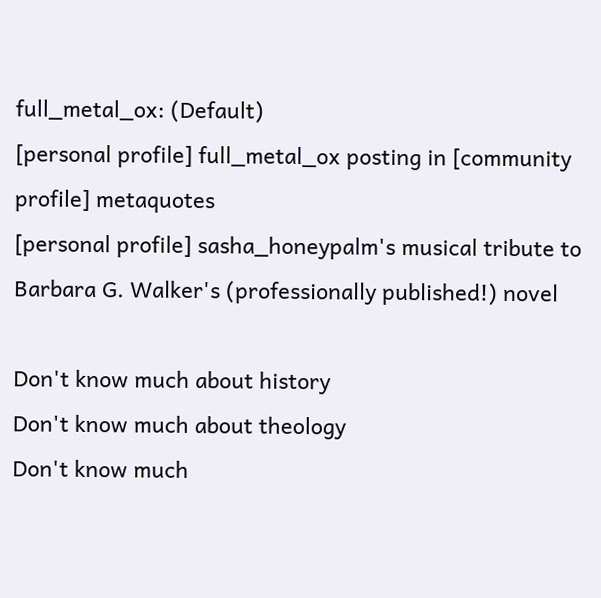full_metal_ox: (Default)
[personal profile] full_metal_ox posting in [community profile] metaquotes
[personal profile] sasha_honeypalm's musical tribute to Barbara G. Walker's (professionally published!) novel

Don't know much about history
Don't know much about theology
Don't know much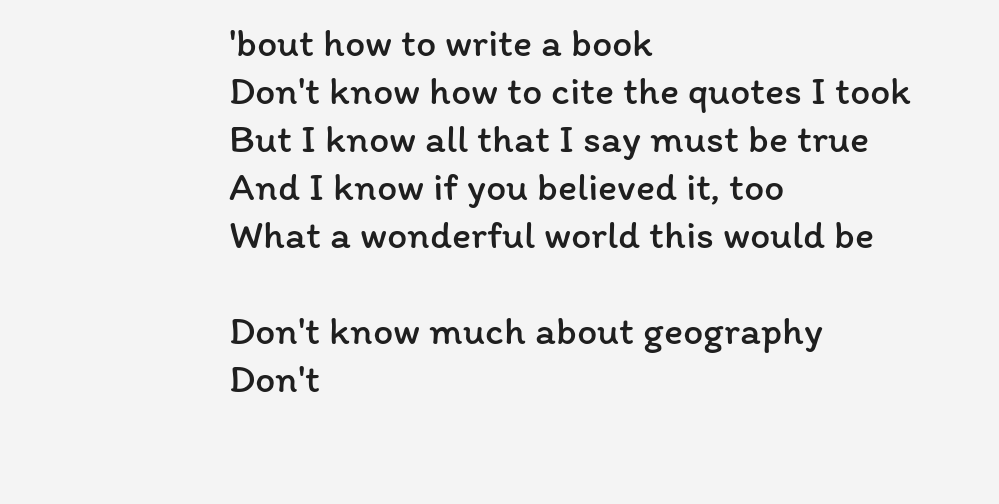'bout how to write a book
Don't know how to cite the quotes I took
But I know all that I say must be true
And I know if you believed it, too
What a wonderful world this would be

Don't know much about geography
Don't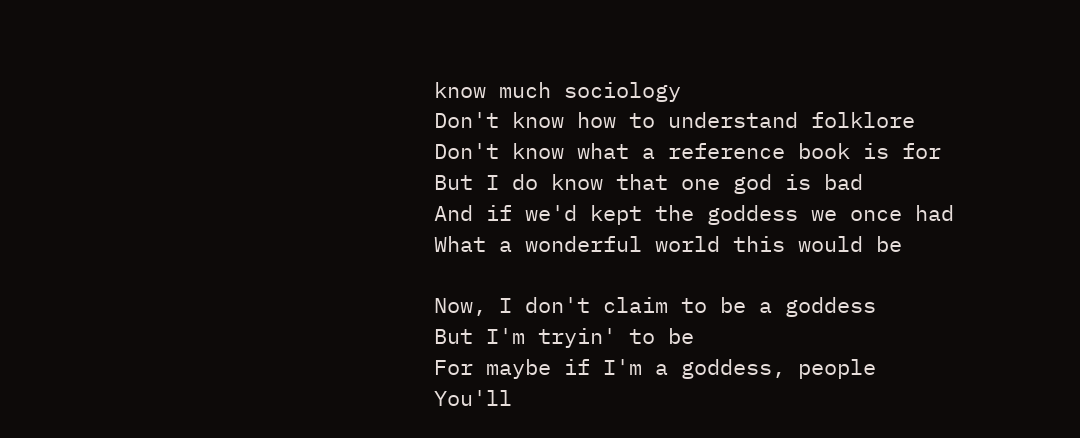know much sociology
Don't know how to understand folklore
Don't know what a reference book is for
But I do know that one god is bad
And if we'd kept the goddess we once had
What a wonderful world this would be

Now, I don't claim to be a goddess
But I'm tryin' to be
For maybe if I'm a goddess, people
You'll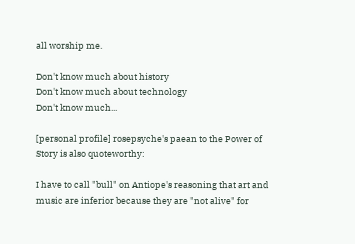all worship me.

Don't know much about history
Don't know much about technology
Don't know much...

[personal profile] rosepsyche's paean to the Power of Story is also quoteworthy:

I have to call "bull" on Antiope's reasoning that art and music are inferior because they are "not alive" for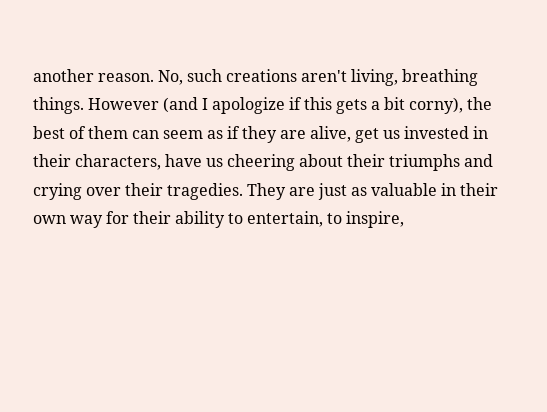another reason. No, such creations aren't living, breathing things. However (and I apologize if this gets a bit corny), the best of them can seem as if they are alive, get us invested in their characters, have us cheering about their triumphs and crying over their tragedies. They are just as valuable in their own way for their ability to entertain, to inspire,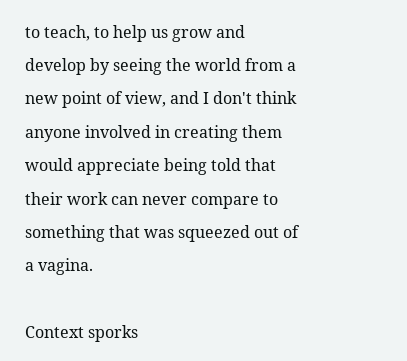to teach, to help us grow and develop by seeing the world from a new point of view, and I don't think anyone involved in creating them would appreciate being told that their work can never compare to something that was squeezed out of a vagina.

Context sporks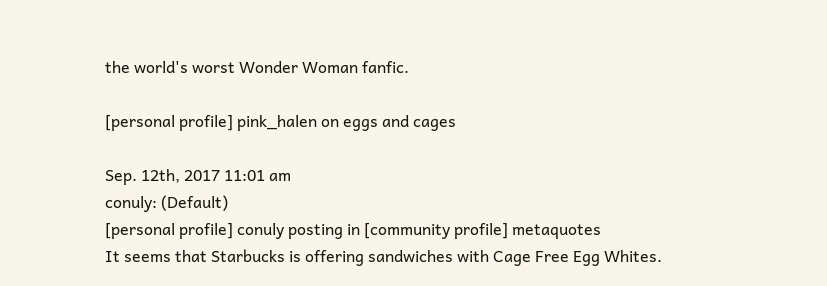the world's worst Wonder Woman fanfic.

[personal profile] pink_halen on eggs and cages

Sep. 12th, 2017 11:01 am
conuly: (Default)
[personal profile] conuly posting in [community profile] metaquotes
It seems that Starbucks is offering sandwiches with Cage Free Egg Whites.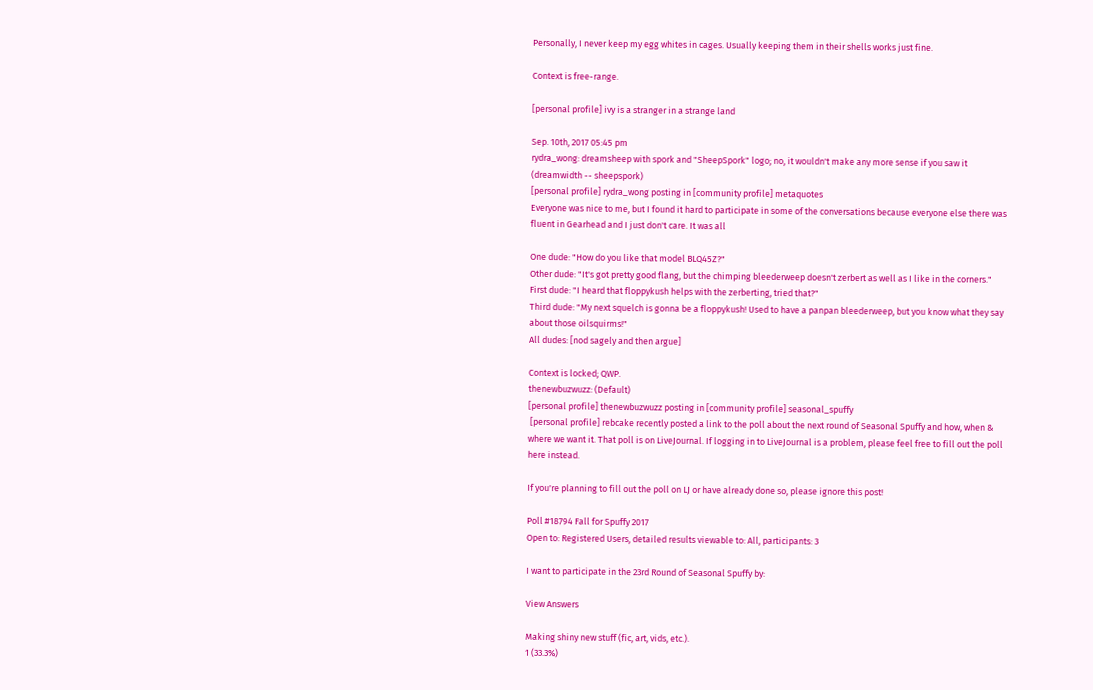Personally, I never keep my egg whites in cages. Usually keeping them in their shells works just fine.

Context is free-range.

[personal profile] ivy is a stranger in a strange land

Sep. 10th, 2017 05:45 pm
rydra_wong: dreamsheep with spork and "SheepSpork" logo; no, it wouldn't make any more sense if you saw it  (dreamwidth -- sheepspork)
[personal profile] rydra_wong posting in [community profile] metaquotes
Everyone was nice to me, but I found it hard to participate in some of the conversations because everyone else there was fluent in Gearhead and I just don't care. It was all

One dude: "How do you like that model BLQ45Z?"
Other dude: "It's got pretty good flang, but the chimping bleederweep doesn't zerbert as well as I like in the corners."
First dude: "I heard that floppykush helps with the zerberting, tried that?"
Third dude: "My next squelch is gonna be a floppykush! Used to have a panpan bleederweep, but you know what they say about those oilsquirms!"
All dudes: [nod sagely and then argue]

Context is locked; QWP.
thenewbuzwuzz: (Default)
[personal profile] thenewbuzwuzz posting in [community profile] seasonal_spuffy
 [personal profile] rebcake recently posted a link to the poll about the next round of Seasonal Spuffy and how, when & where we want it. That poll is on LiveJournal. If logging in to LiveJournal is a problem, please feel free to fill out the poll here instead.

If you're planning to fill out the poll on LJ or have already done so, please ignore this post!

Poll #18794 Fall for Spuffy 2017
Open to: Registered Users, detailed results viewable to: All, participants: 3

I want to participate in the 23rd Round of Seasonal Spuffy by:

View Answers

Making shiny new stuff (fic, art, vids, etc.).
1 (33.3%)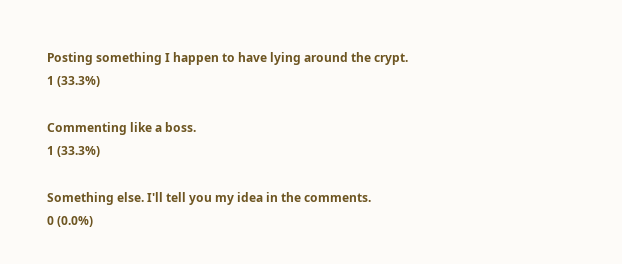Posting something I happen to have lying around the crypt.
1 (33.3%)

Commenting like a boss.
1 (33.3%)

Something else. I'll tell you my idea in the comments.
0 (0.0%)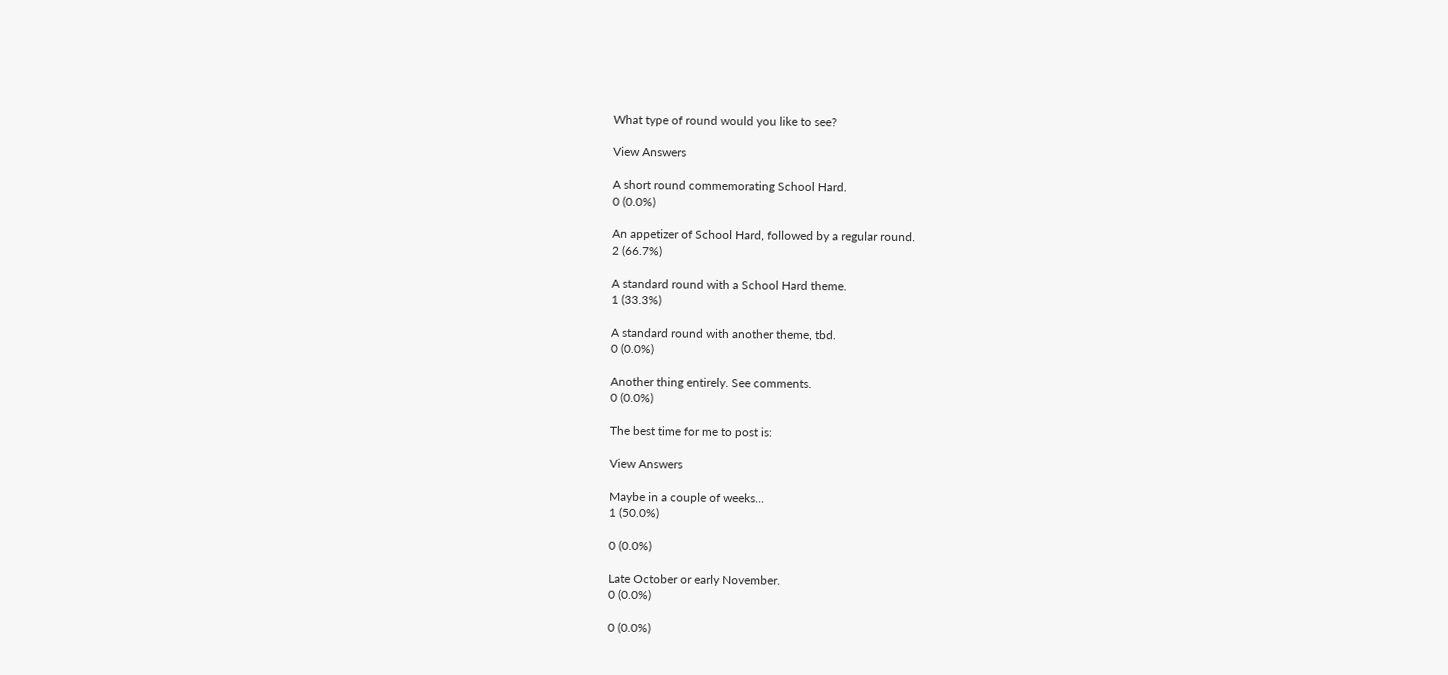What type of round would you like to see?

View Answers

A short round commemorating School Hard.
0 (0.0%)

An appetizer of School Hard, followed by a regular round.
2 (66.7%)

A standard round with a School Hard theme.
1 (33.3%)

A standard round with another theme, tbd.
0 (0.0%)

Another thing entirely. See comments.
0 (0.0%)

The best time for me to post is:

View Answers

Maybe in a couple of weeks...
1 (50.0%)

0 (0.0%)

Late October or early November.
0 (0.0%)

0 (0.0%)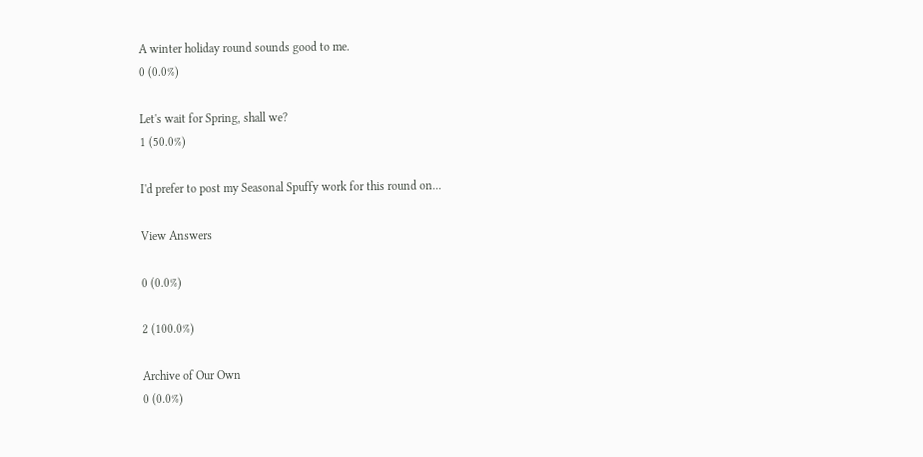A winter holiday round sounds good to me.
0 (0.0%)

Let's wait for Spring, shall we?
1 (50.0%)

I'd prefer to post my Seasonal Spuffy work for this round on...

View Answers

0 (0.0%)

2 (100.0%)

Archive of Our Own
0 (0.0%)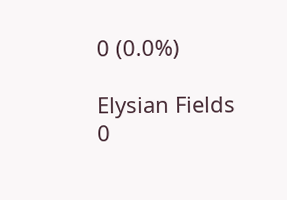0 (0.0%)

Elysian Fields
0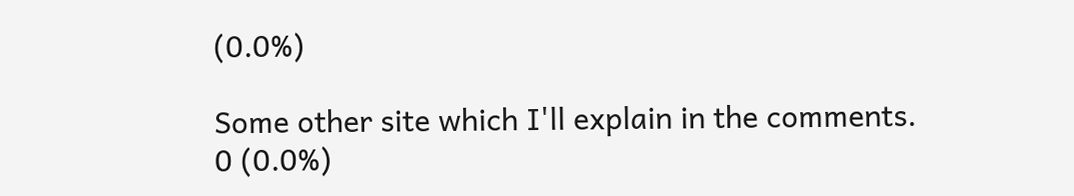(0.0%)

Some other site which I'll explain in the comments.
0 (0.0%)